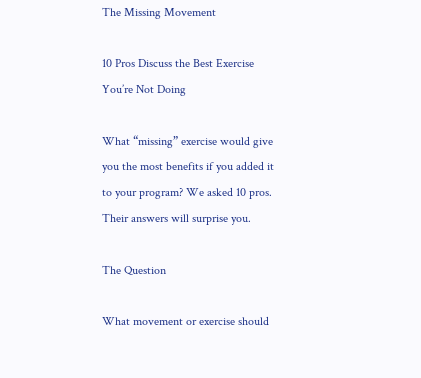The Missing Movement

10 Pros Discuss the Best Exercise You’re Not Doing

What “missing” exercise would give you the most benefits if you added it to your program? We asked 10 pros. Their answers will surprise you.

The Question

What movement or exercise should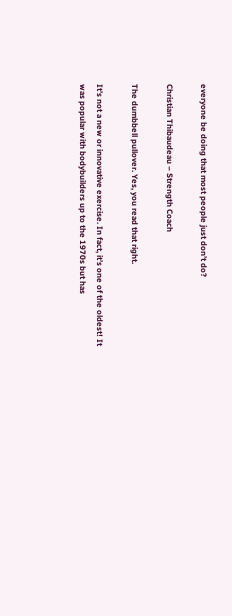everyone be doing that most people just don’t do?

Christian Thibaudeau – Strength Coach

The dumbbell pullover. Yes, you read that right.

It’s not a new or innovative exercise. In fact, it’s one of the oldest! It was popular with bodybuilders up to the 1970s but has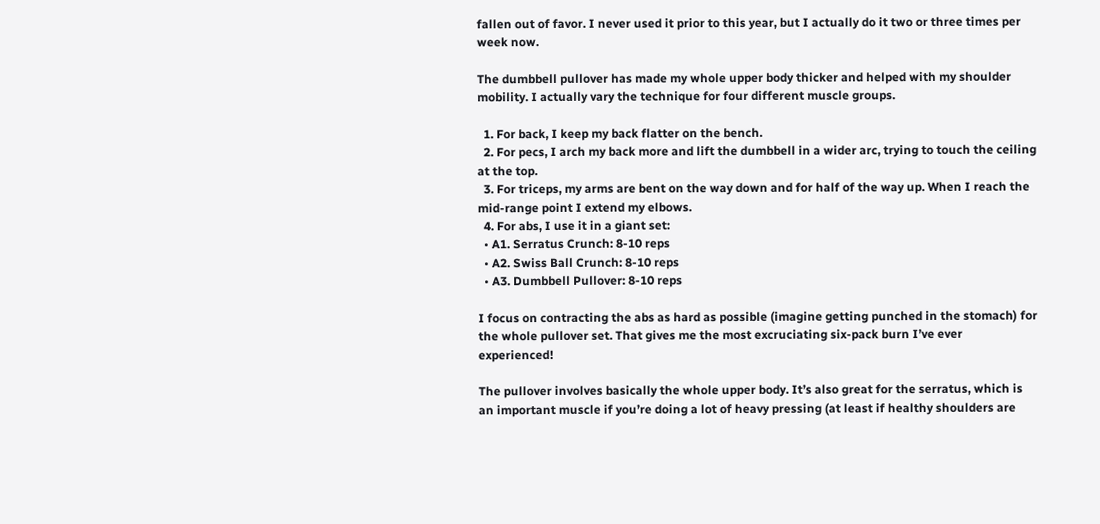fallen out of favor. I never used it prior to this year, but I actually do it two or three times per week now.

The dumbbell pullover has made my whole upper body thicker and helped with my shoulder mobility. I actually vary the technique for four different muscle groups.

  1. For back, I keep my back flatter on the bench.
  2. For pecs, I arch my back more and lift the dumbbell in a wider arc, trying to touch the ceiling at the top.
  3. For triceps, my arms are bent on the way down and for half of the way up. When I reach the mid-range point I extend my elbows.
  4. For abs, I use it in a giant set:
  • A1. Serratus Crunch: 8-10 reps
  • A2. Swiss Ball Crunch: 8-10 reps
  • A3. Dumbbell Pullover: 8-10 reps

I focus on contracting the abs as hard as possible (imagine getting punched in the stomach) for the whole pullover set. That gives me the most excruciating six-pack burn I’ve ever experienced!

The pullover involves basically the whole upper body. It’s also great for the serratus, which is an important muscle if you’re doing a lot of heavy pressing (at least if healthy shoulders are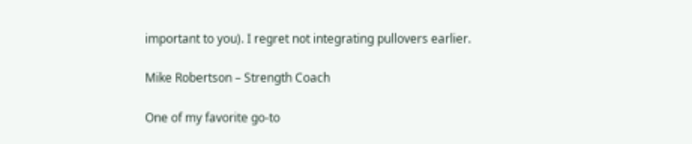important to you). I regret not integrating pullovers earlier.

Mike Robertson – Strength Coach

One of my favorite go-to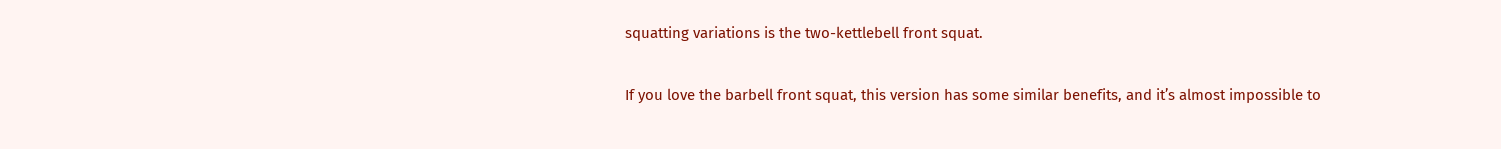squatting variations is the two-kettlebell front squat.

If you love the barbell front squat, this version has some similar benefits, and it’s almost impossible to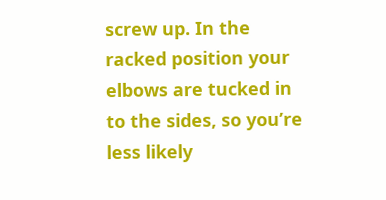screw up. In the racked position your elbows are tucked in to the sides, so you’re less likely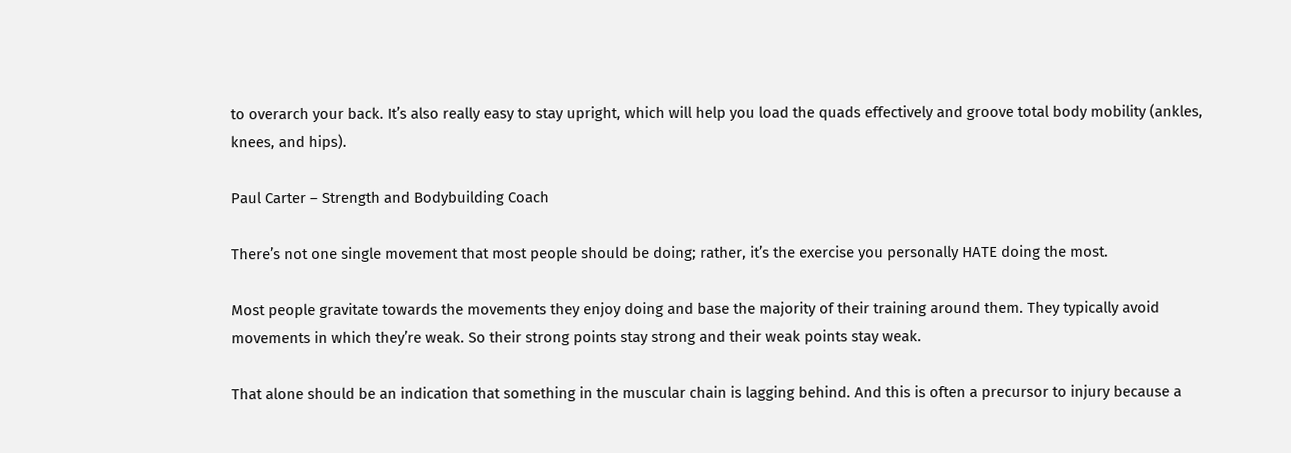to overarch your back. It’s also really easy to stay upright, which will help you load the quads effectively and groove total body mobility (ankles, knees, and hips).

Paul Carter – Strength and Bodybuilding Coach

There’s not one single movement that most people should be doing; rather, it’s the exercise you personally HATE doing the most.

Most people gravitate towards the movements they enjoy doing and base the majority of their training around them. They typically avoid movements in which they’re weak. So their strong points stay strong and their weak points stay weak.

That alone should be an indication that something in the muscular chain is lagging behind. And this is often a precursor to injury because a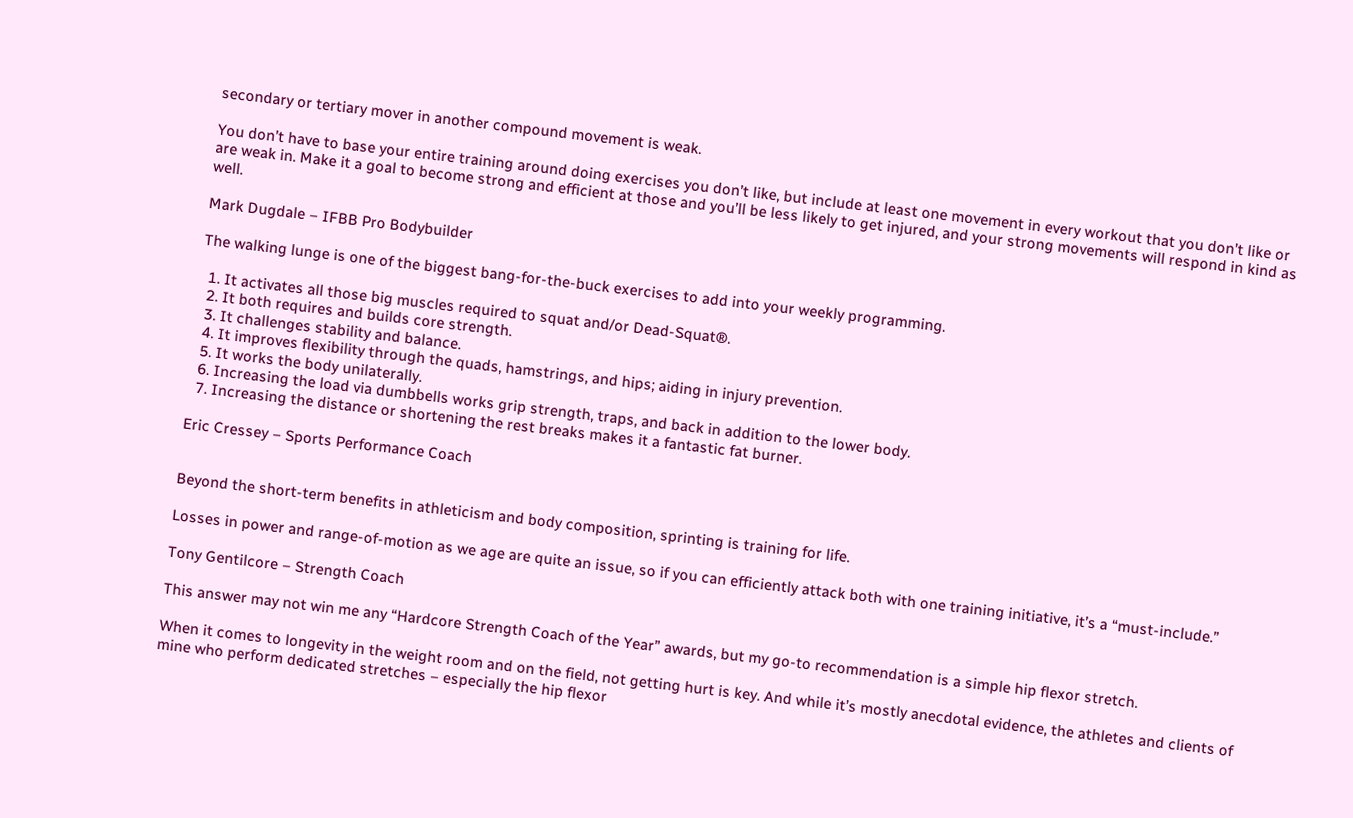secondary or tertiary mover in another compound movement is weak.

You don’t have to base your entire training around doing exercises you don’t like, but include at least one movement in every workout that you don’t like or are weak in. Make it a goal to become strong and efficient at those and you’ll be less likely to get injured, and your strong movements will respond in kind as well.

Mark Dugdale – IFBB Pro Bodybuilder

The walking lunge is one of the biggest bang-for-the-buck exercises to add into your weekly programming.

  1. It activates all those big muscles required to squat and/or Dead-Squat®.
  2. It both requires and builds core strength.
  3. It challenges stability and balance.
  4. It improves flexibility through the quads, hamstrings, and hips; aiding in injury prevention.
  5. It works the body unilaterally.
  6. Increasing the load via dumbbells works grip strength, traps, and back in addition to the lower body.
  7. Increasing the distance or shortening the rest breaks makes it a fantastic fat burner.

Eric Cressey – Sports Performance Coach


Beyond the short-term benefits in athleticism and body composition, sprinting is training for life.

Losses in power and range-of-motion as we age are quite an issue, so if you can efficiently attack both with one training initiative, it’s a “must-include.”

Tony Gentilcore – Strength Coach

This answer may not win me any “Hardcore Strength Coach of the Year” awards, but my go-to recommendation is a simple hip flexor stretch.

When it comes to longevity in the weight room and on the field, not getting hurt is key. And while it’s mostly anecdotal evidence, the athletes and clients of mine who perform dedicated stretches – especially the hip flexor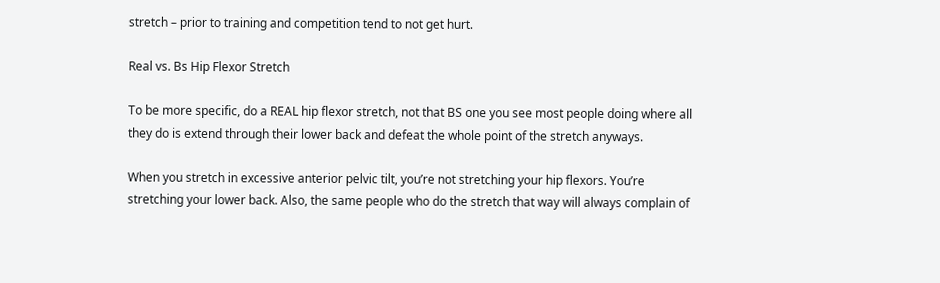stretch – prior to training and competition tend to not get hurt.

Real vs. Bs Hip Flexor Stretch

To be more specific, do a REAL hip flexor stretch, not that BS one you see most people doing where all they do is extend through their lower back and defeat the whole point of the stretch anyways.

When you stretch in excessive anterior pelvic tilt, you’re not stretching your hip flexors. You’re stretching your lower back. Also, the same people who do the stretch that way will always complain of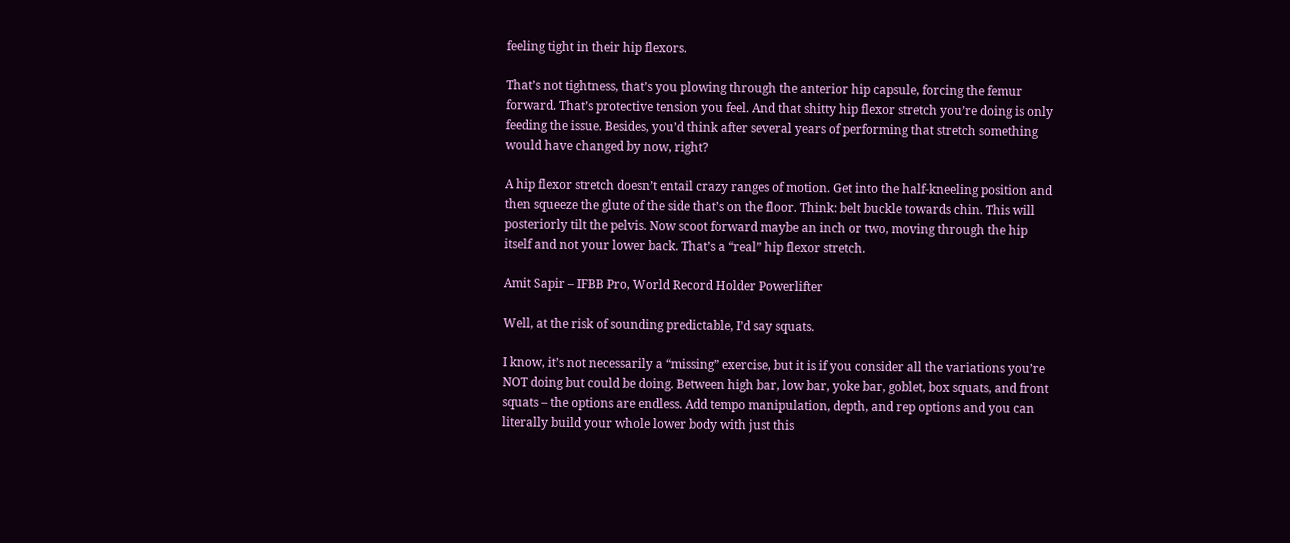feeling tight in their hip flexors.

That’s not tightness, that’s you plowing through the anterior hip capsule, forcing the femur forward. That’s protective tension you feel. And that shitty hip flexor stretch you’re doing is only feeding the issue. Besides, you’d think after several years of performing that stretch something would have changed by now, right?

A hip flexor stretch doesn’t entail crazy ranges of motion. Get into the half-kneeling position and then squeeze the glute of the side that’s on the floor. Think: belt buckle towards chin. This will posteriorly tilt the pelvis. Now scoot forward maybe an inch or two, moving through the hip itself and not your lower back. That’s a “real” hip flexor stretch.

Amit Sapir – IFBB Pro, World Record Holder Powerlifter

Well, at the risk of sounding predictable, I’d say squats.

I know, it’s not necessarily a “missing” exercise, but it is if you consider all the variations you’re NOT doing but could be doing. Between high bar, low bar, yoke bar, goblet, box squats, and front squats – the options are endless. Add tempo manipulation, depth, and rep options and you can literally build your whole lower body with just this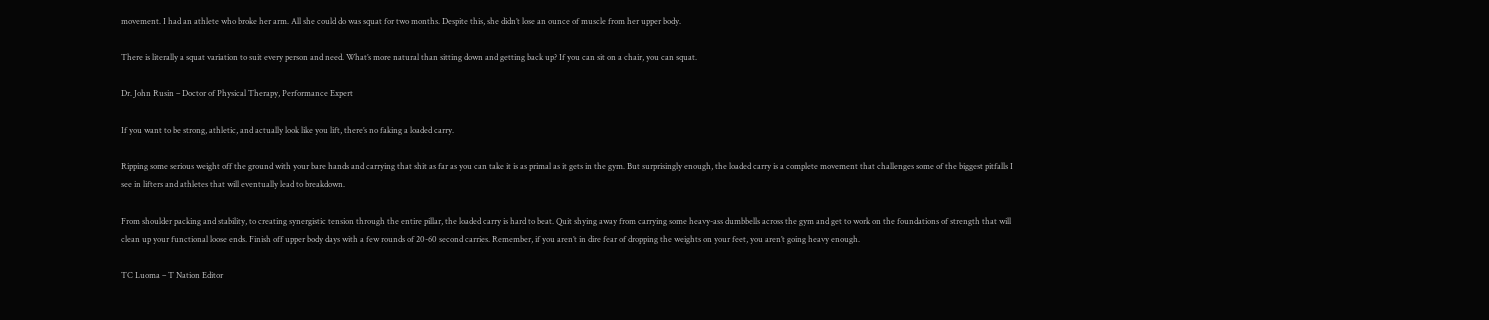movement. I had an athlete who broke her arm. All she could do was squat for two months. Despite this, she didn’t lose an ounce of muscle from her upper body.

There is literally a squat variation to suit every person and need. What’s more natural than sitting down and getting back up? If you can sit on a chair, you can squat.

Dr. John Rusin – Doctor of Physical Therapy, Performance Expert

If you want to be strong, athletic, and actually look like you lift, there’s no faking a loaded carry.

Ripping some serious weight off the ground with your bare hands and carrying that shit as far as you can take it is as primal as it gets in the gym. But surprisingly enough, the loaded carry is a complete movement that challenges some of the biggest pitfalls I see in lifters and athletes that will eventually lead to breakdown.

From shoulder packing and stability, to creating synergistic tension through the entire pillar, the loaded carry is hard to beat. Quit shying away from carrying some heavy-ass dumbbells across the gym and get to work on the foundations of strength that will clean up your functional loose ends. Finish off upper body days with a few rounds of 20-60 second carries. Remember, if you aren’t in dire fear of dropping the weights on your feet, you aren’t going heavy enough.

TC Luoma – T Nation Editor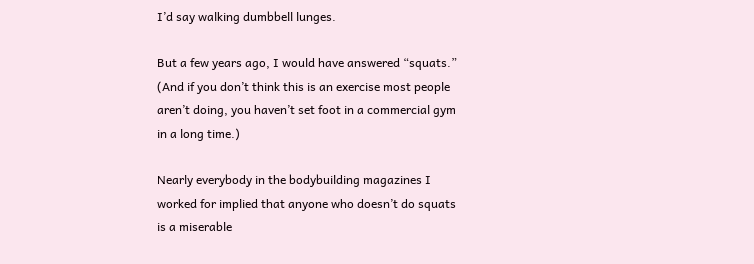I’d say walking dumbbell lunges.

But a few years ago, I would have answered “squats.” (And if you don’t think this is an exercise most people aren’t doing, you haven’t set foot in a commercial gym in a long time.)

Nearly everybody in the bodybuilding magazines I worked for implied that anyone who doesn’t do squats is a miserable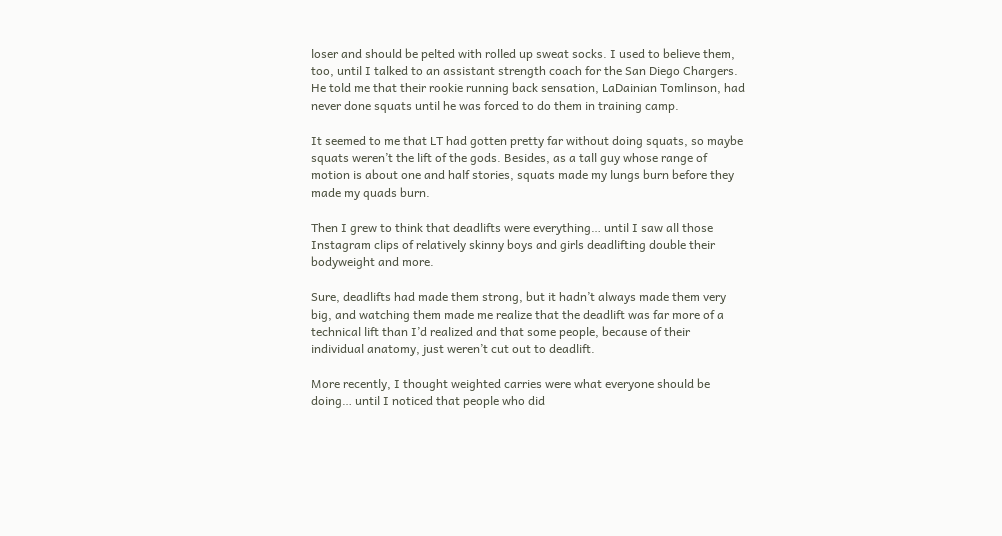loser and should be pelted with rolled up sweat socks. I used to believe them, too, until I talked to an assistant strength coach for the San Diego Chargers. He told me that their rookie running back sensation, LaDainian Tomlinson, had never done squats until he was forced to do them in training camp.

It seemed to me that LT had gotten pretty far without doing squats, so maybe squats weren’t the lift of the gods. Besides, as a tall guy whose range of motion is about one and half stories, squats made my lungs burn before they made my quads burn.

Then I grew to think that deadlifts were everything… until I saw all those Instagram clips of relatively skinny boys and girls deadlifting double their bodyweight and more.

Sure, deadlifts had made them strong, but it hadn’t always made them very big, and watching them made me realize that the deadlift was far more of a technical lift than I’d realized and that some people, because of their individual anatomy, just weren’t cut out to deadlift.

More recently, I thought weighted carries were what everyone should be doing… until I noticed that people who did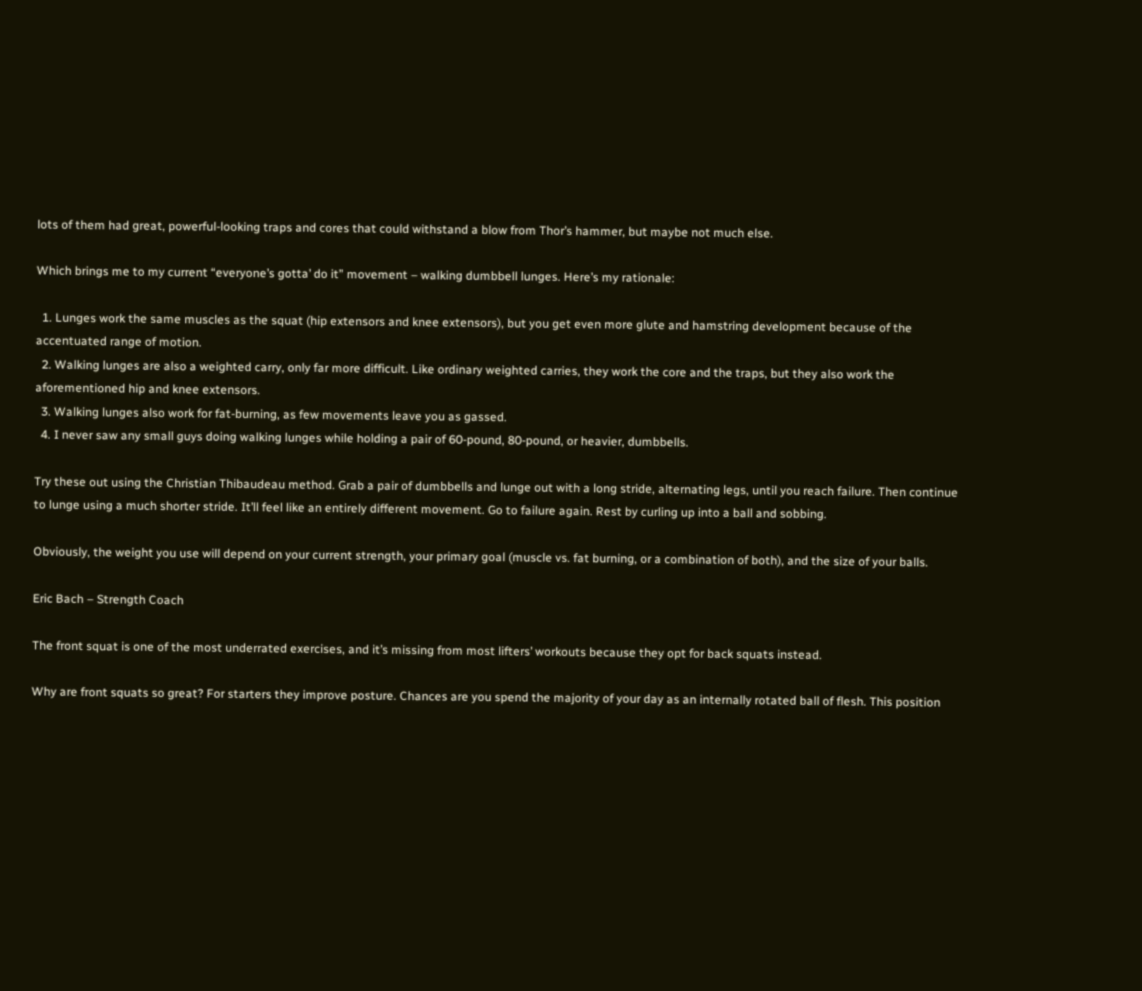lots of them had great, powerful-looking traps and cores that could withstand a blow from Thor’s hammer, but maybe not much else.

Which brings me to my current “everyone’s gotta’ do it” movement – walking dumbbell lunges. Here’s my rationale:

  1. Lunges work the same muscles as the squat (hip extensors and knee extensors), but you get even more glute and hamstring development because of the accentuated range of motion.
  2. Walking lunges are also a weighted carry, only far more difficult. Like ordinary weighted carries, they work the core and the traps, but they also work the aforementioned hip and knee extensors.
  3. Walking lunges also work for fat-burning, as few movements leave you as gassed.
  4. I never saw any small guys doing walking lunges while holding a pair of 60-pound, 80-pound, or heavier, dumbbells.

Try these out using the Christian Thibaudeau method. Grab a pair of dumbbells and lunge out with a long stride, alternating legs, until you reach failure. Then continue to lunge using a much shorter stride. It’ll feel like an entirely different movement. Go to failure again. Rest by curling up into a ball and sobbing.

Obviously, the weight you use will depend on your current strength, your primary goal (muscle vs. fat burning, or a combination of both), and the size of your balls.

Eric Bach – Strength Coach

The front squat is one of the most underrated exercises, and it’s missing from most lifters’ workouts because they opt for back squats instead.

Why are front squats so great? For starters they improve posture. Chances are you spend the majority of your day as an internally rotated ball of flesh. This position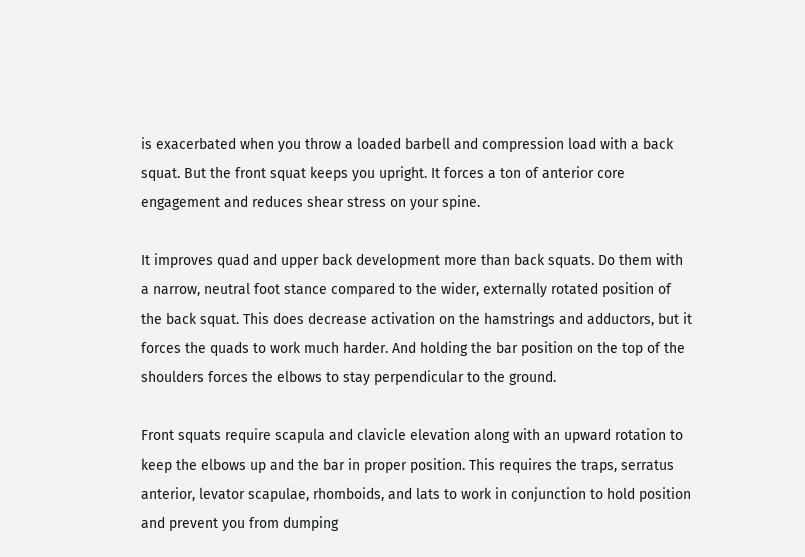is exacerbated when you throw a loaded barbell and compression load with a back squat. But the front squat keeps you upright. It forces a ton of anterior core engagement and reduces shear stress on your spine.

It improves quad and upper back development more than back squats. Do them with a narrow, neutral foot stance compared to the wider, externally rotated position of the back squat. This does decrease activation on the hamstrings and adductors, but it forces the quads to work much harder. And holding the bar position on the top of the shoulders forces the elbows to stay perpendicular to the ground.

Front squats require scapula and clavicle elevation along with an upward rotation to keep the elbows up and the bar in proper position. This requires the traps, serratus anterior, levator scapulae, rhomboids, and lats to work in conjunction to hold position and prevent you from dumping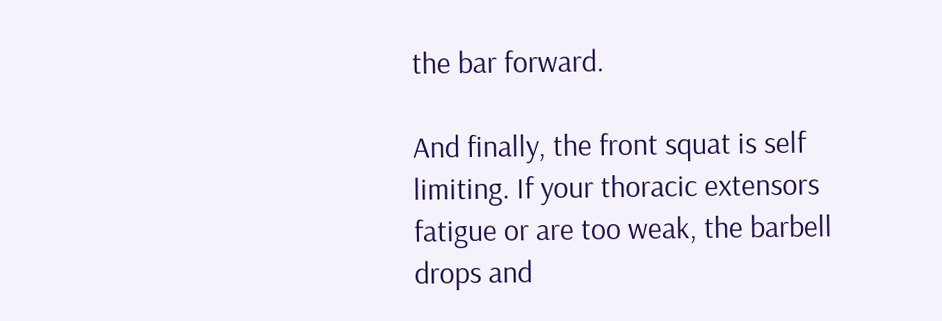the bar forward.

And finally, the front squat is self limiting. If your thoracic extensors fatigue or are too weak, the barbell drops and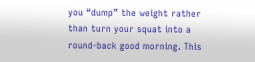you “dump” the weight rather than turn your squat into a round-back good morning. This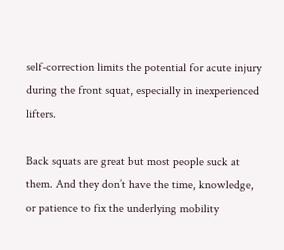self-correction limits the potential for acute injury during the front squat, especially in inexperienced lifters.

Back squats are great but most people suck at them. And they don’t have the time, knowledge, or patience to fix the underlying mobility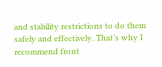and stability restrictions to do them safely and effectively. That’s why I recommend front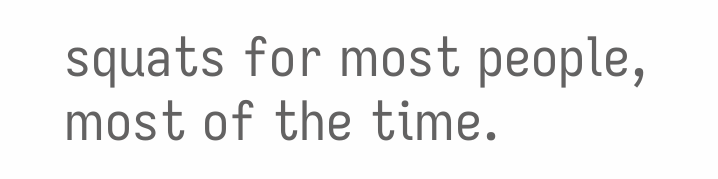squats for most people, most of the time.